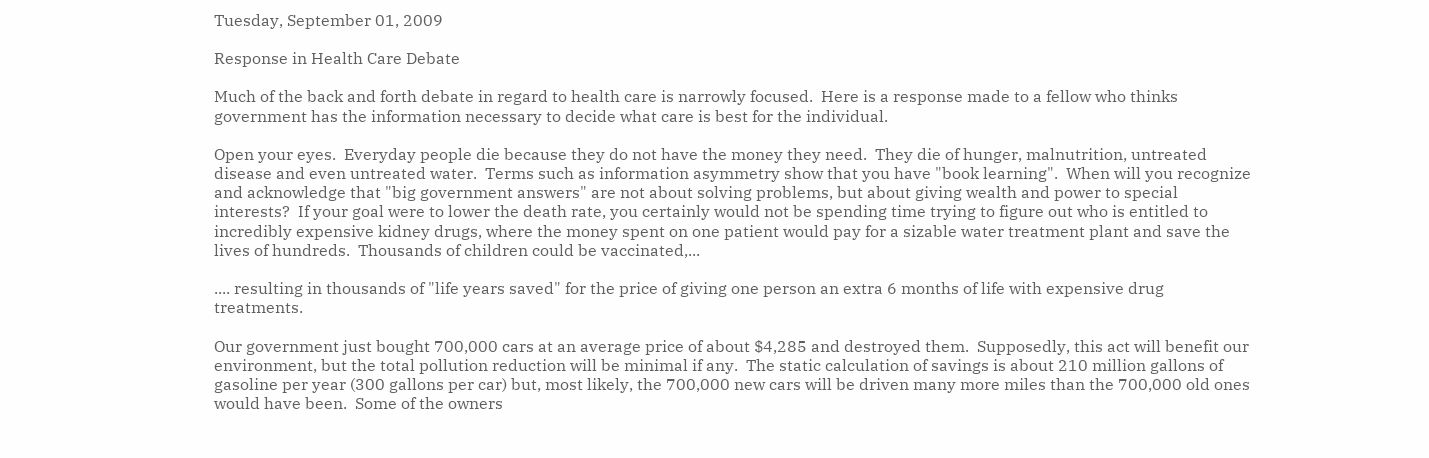Tuesday, September 01, 2009

Response in Health Care Debate

Much of the back and forth debate in regard to health care is narrowly focused.  Here is a response made to a fellow who thinks government has the information necessary to decide what care is best for the individual.

Open your eyes.  Everyday people die because they do not have the money they need.  They die of hunger, malnutrition, untreated disease and even untreated water.  Terms such as information asymmetry show that you have "book learning".  When will you recognize and acknowledge that "big government answers" are not about solving problems, but about giving wealth and power to special interests?  If your goal were to lower the death rate, you certainly would not be spending time trying to figure out who is entitled to incredibly expensive kidney drugs, where the money spent on one patient would pay for a sizable water treatment plant and save the lives of hundreds.  Thousands of children could be vaccinated,...

.... resulting in thousands of "life years saved" for the price of giving one person an extra 6 months of life with expensive drug treatments.

Our government just bought 700,000 cars at an average price of about $4,285 and destroyed them.  Supposedly, this act will benefit our environment, but the total pollution reduction will be minimal if any.  The static calculation of savings is about 210 million gallons of gasoline per year (300 gallons per car) but, most likely, the 700,000 new cars will be driven many more miles than the 700,000 old ones would have been.  Some of the owners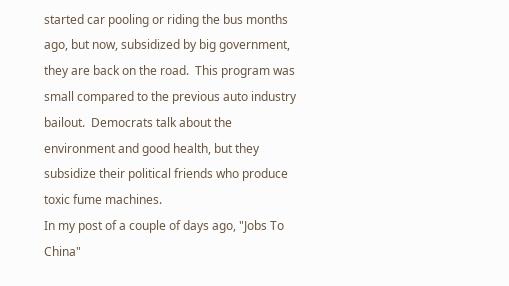started car pooling or riding the bus months ago, but now, subsidized by big government, they are back on the road.  This program was small compared to the previous auto industry bailout.  Democrats talk about the environment and good health, but they subsidize their political friends who produce toxic fume machines.
In my post of a couple of days ago, "Jobs To China"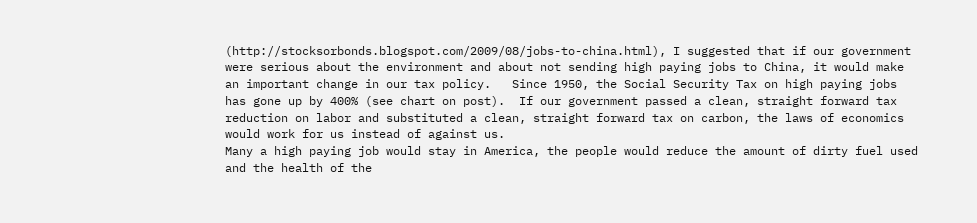(http://stocksorbonds.blogspot.com/2009/08/jobs-to-china.html), I suggested that if our government were serious about the environment and about not sending high paying jobs to China, it would make an important change in our tax policy.   Since 1950, the Social Security Tax on high paying jobs has gone up by 400% (see chart on post).  If our government passed a clean, straight forward tax reduction on labor and substituted a clean, straight forward tax on carbon, the laws of economics would work for us instead of against us.
Many a high paying job would stay in America, the people would reduce the amount of dirty fuel used and the health of the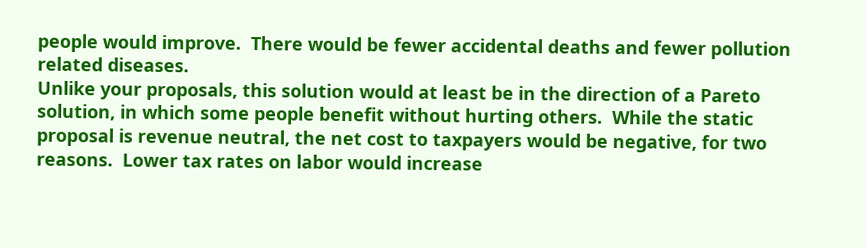people would improve.  There would be fewer accidental deaths and fewer pollution related diseases.
Unlike your proposals, this solution would at least be in the direction of a Pareto solution, in which some people benefit without hurting others.  While the static proposal is revenue neutral, the net cost to taxpayers would be negative, for two reasons.  Lower tax rates on labor would increase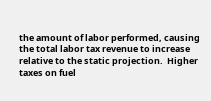the amount of labor performed, causing the total labor tax revenue to increase relative to the static projection.  Higher taxes on fuel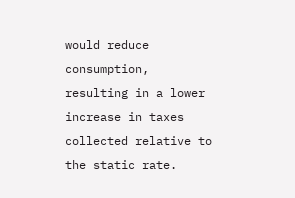would reduce consumption, resulting in a lower increase in taxes collected relative to the static rate.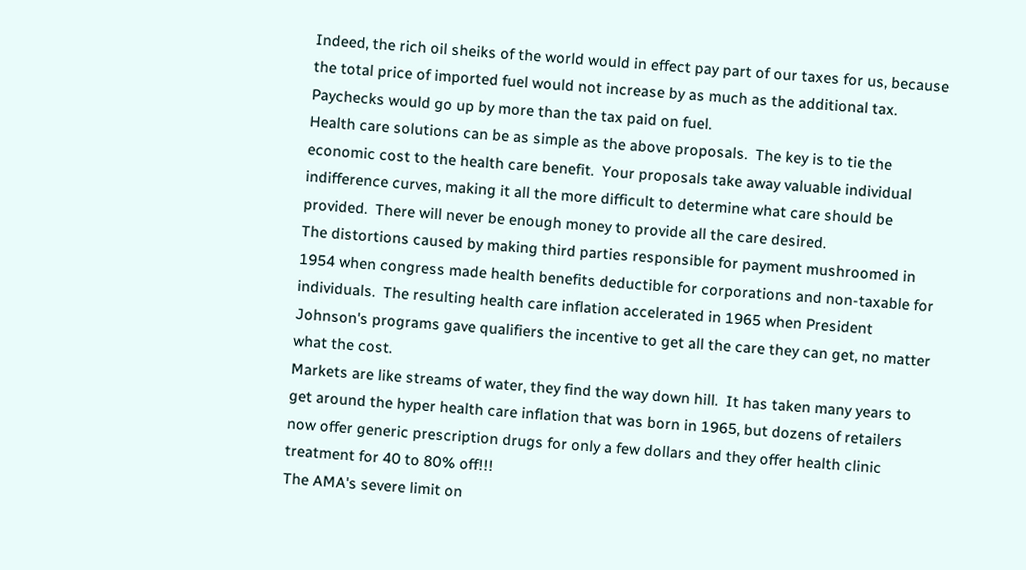Indeed, the rich oil sheiks of the world would in effect pay part of our taxes for us, because the total price of imported fuel would not increase by as much as the additional tax.  Paychecks would go up by more than the tax paid on fuel.
Health care solutions can be as simple as the above proposals.  The key is to tie the economic cost to the health care benefit.  Your proposals take away valuable individual indifference curves, making it all the more difficult to determine what care should be provided.  There will never be enough money to provide all the care desired.
The distortions caused by making third parties responsible for payment mushroomed in 1954 when congress made health benefits deductible for corporations and non-taxable for individuals.  The resulting health care inflation accelerated in 1965 when President Johnson's programs gave qualifiers the incentive to get all the care they can get, no matter what the cost.
Markets are like streams of water, they find the way down hill.  It has taken many years to get around the hyper health care inflation that was born in 1965, but dozens of retailers now offer generic prescription drugs for only a few dollars and they offer health clinic treatment for 40 to 80% off!!!
The AMA's severe limit on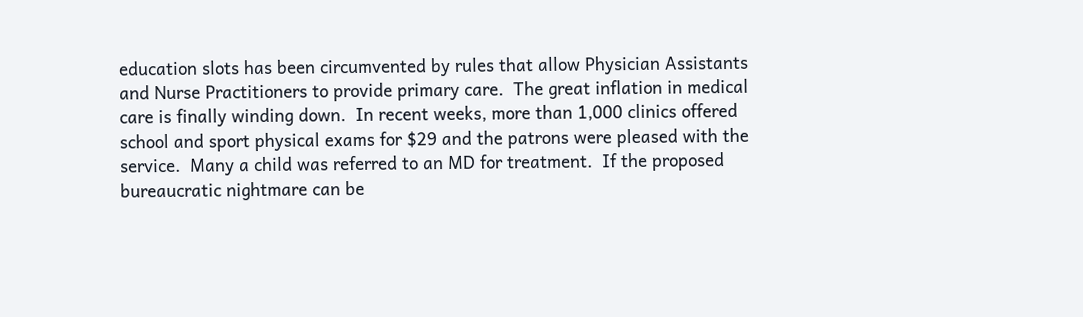education slots has been circumvented by rules that allow Physician Assistants and Nurse Practitioners to provide primary care.  The great inflation in medical care is finally winding down.  In recent weeks, more than 1,000 clinics offered school and sport physical exams for $29 and the patrons were pleased with the service.  Many a child was referred to an MD for treatment.  If the proposed bureaucratic nightmare can be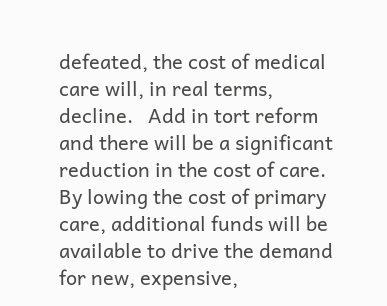defeated, the cost of medical care will, in real terms, decline.   Add in tort reform and there will be a significant reduction in the cost of care.
By lowing the cost of primary care, additional funds will be available to drive the demand for new, expensive,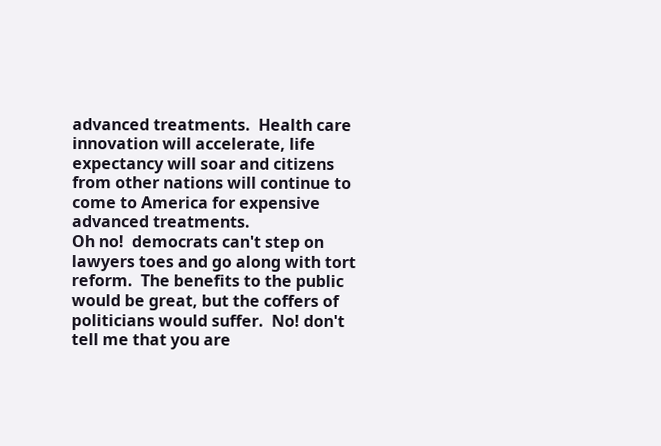advanced treatments.  Health care innovation will accelerate, life expectancy will soar and citizens from other nations will continue to come to America for expensive advanced treatments.
Oh no!  democrats can't step on lawyers toes and go along with tort reform.  The benefits to the public would be great, but the coffers of  politicians would suffer.  No! don't tell me that you are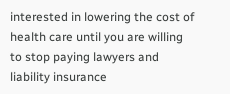interested in lowering the cost of health care until you are willing to stop paying lawyers and liability insurance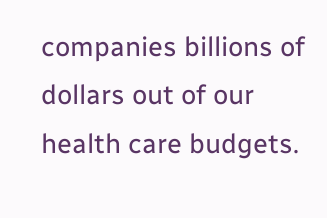companies billions of dollars out of our health care budgets.